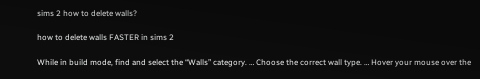sims 2 how to delete walls?

how to delete walls FASTER in sims 2

While in build mode, find and select the “Walls” category. … Choose the correct wall type. … Hover your mouse over the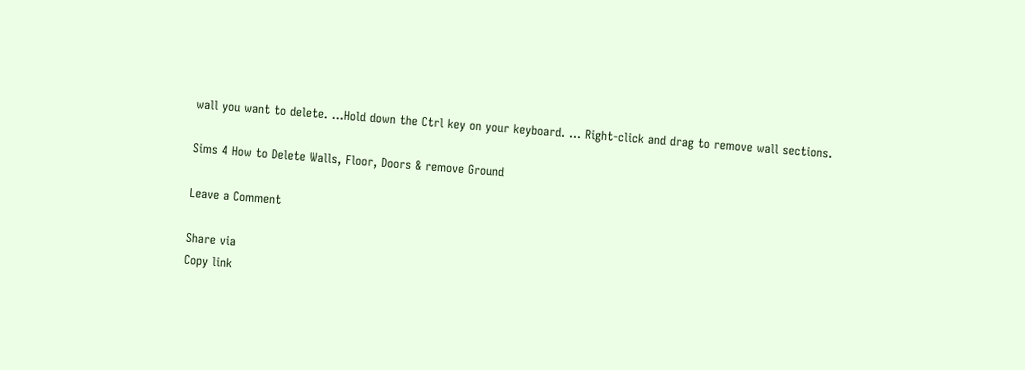wall you want to delete. …Hold down the Ctrl key on your keyboard. … Right-click and drag to remove wall sections.

Sims 4 How to Delete Walls, Floor, Doors & remove Ground

Leave a Comment

Share via
Copy link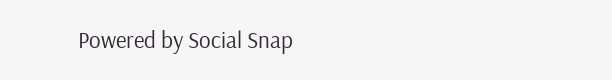Powered by Social Snap